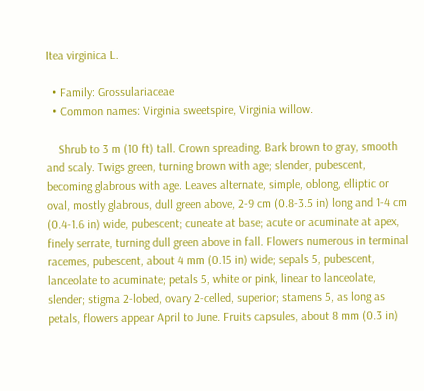Itea virginica L.

  • Family: Grossulariaceae
  • Common names: Virginia sweetspire, Virginia willow.

    Shrub to 3 m (10 ft) tall. Crown spreading. Bark brown to gray, smooth and scaly. Twigs green, turning brown with age; slender, pubescent, becoming glabrous with age. Leaves alternate, simple, oblong, elliptic or oval, mostly glabrous, dull green above, 2-9 cm (0.8-3.5 in) long and 1-4 cm (0.4-1.6 in) wide, pubescent; cuneate at base; acute or acuminate at apex, finely serrate, turning dull green above in fall. Flowers numerous in terminal racemes, pubescent, about 4 mm (0.15 in) wide; sepals 5, pubescent, lanceolate to acuminate; petals 5, white or pink, linear to lanceolate, slender; stigma 2-lobed, ovary 2-celled, superior; stamens 5, as long as petals, flowers appear April to June. Fruits capsules, about 8 mm (0.3 in)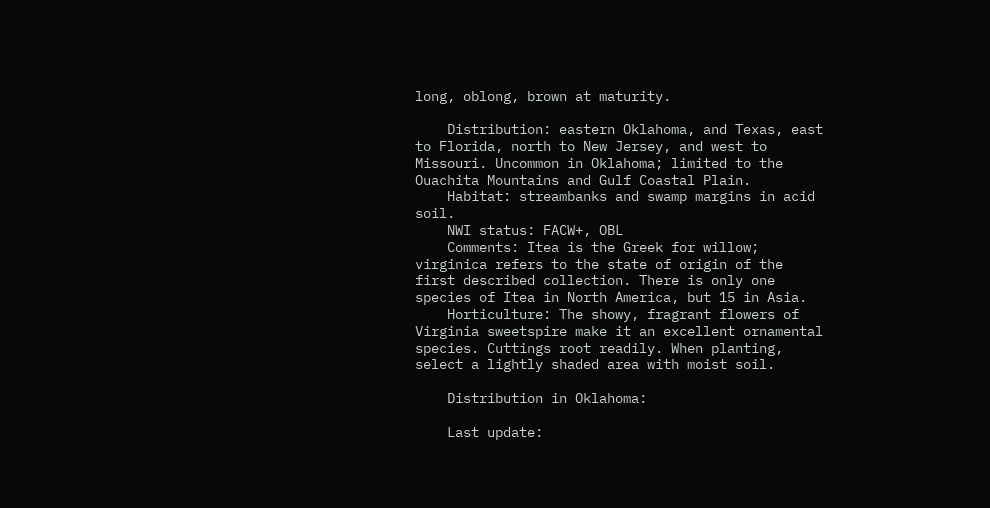long, oblong, brown at maturity.

    Distribution: eastern Oklahoma, and Texas, east to Florida, north to New Jersey, and west to Missouri. Uncommon in Oklahoma; limited to the Ouachita Mountains and Gulf Coastal Plain.
    Habitat: streambanks and swamp margins in acid soil.
    NWI status: FACW+, OBL
    Comments: Itea is the Greek for willow; virginica refers to the state of origin of the first described collection. There is only one species of Itea in North America, but 15 in Asia.
    Horticulture: The showy, fragrant flowers of Virginia sweetspire make it an excellent ornamental species. Cuttings root readily. When planting, select a lightly shaded area with moist soil.

    Distribution in Oklahoma:

    Last update: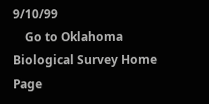9/10/99
    Go to Oklahoma Biological Survey Home Page